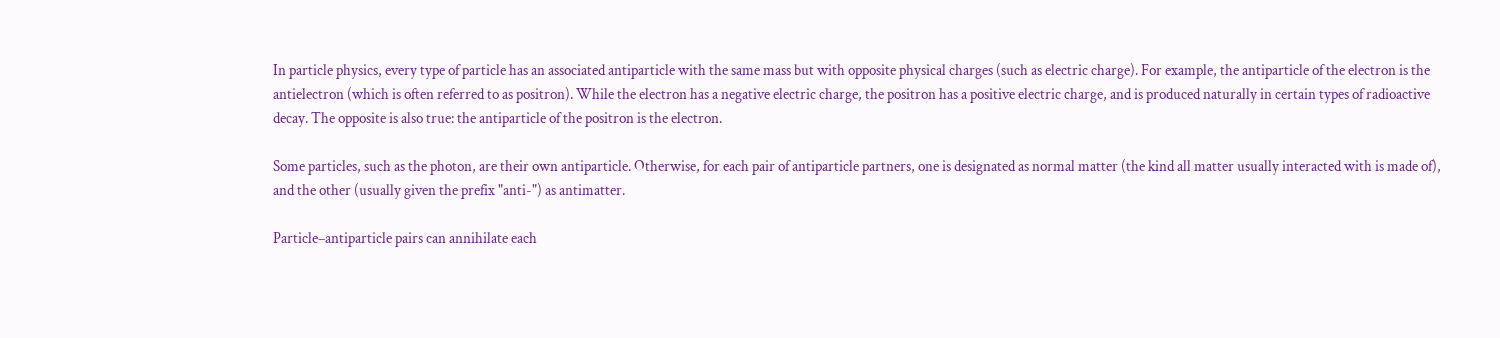In particle physics, every type of particle has an associated antiparticle with the same mass but with opposite physical charges (such as electric charge). For example, the antiparticle of the electron is the antielectron (which is often referred to as positron). While the electron has a negative electric charge, the positron has a positive electric charge, and is produced naturally in certain types of radioactive decay. The opposite is also true: the antiparticle of the positron is the electron.

Some particles, such as the photon, are their own antiparticle. Otherwise, for each pair of antiparticle partners, one is designated as normal matter (the kind all matter usually interacted with is made of), and the other (usually given the prefix "anti-") as antimatter.

Particle–antiparticle pairs can annihilate each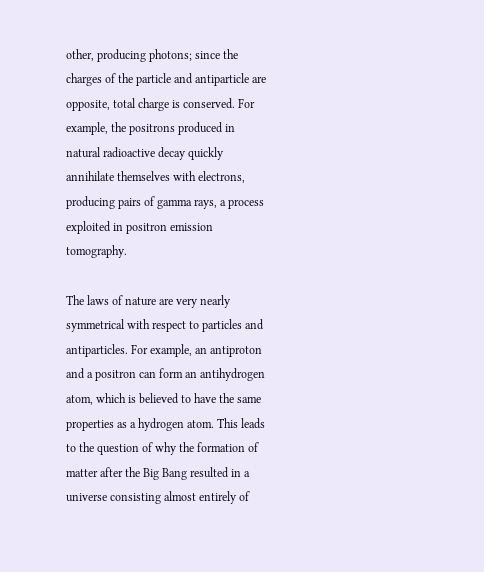other, producing photons; since the charges of the particle and antiparticle are opposite, total charge is conserved. For example, the positrons produced in natural radioactive decay quickly annihilate themselves with electrons, producing pairs of gamma rays, a process exploited in positron emission tomography.

The laws of nature are very nearly symmetrical with respect to particles and antiparticles. For example, an antiproton and a positron can form an antihydrogen atom, which is believed to have the same properties as a hydrogen atom. This leads to the question of why the formation of matter after the Big Bang resulted in a universe consisting almost entirely of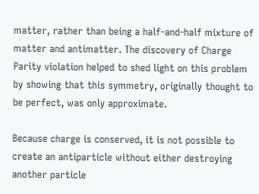matter, rather than being a half-and-half mixture of matter and antimatter. The discovery of Charge Parity violation helped to shed light on this problem by showing that this symmetry, originally thought to be perfect, was only approximate.

Because charge is conserved, it is not possible to create an antiparticle without either destroying another particle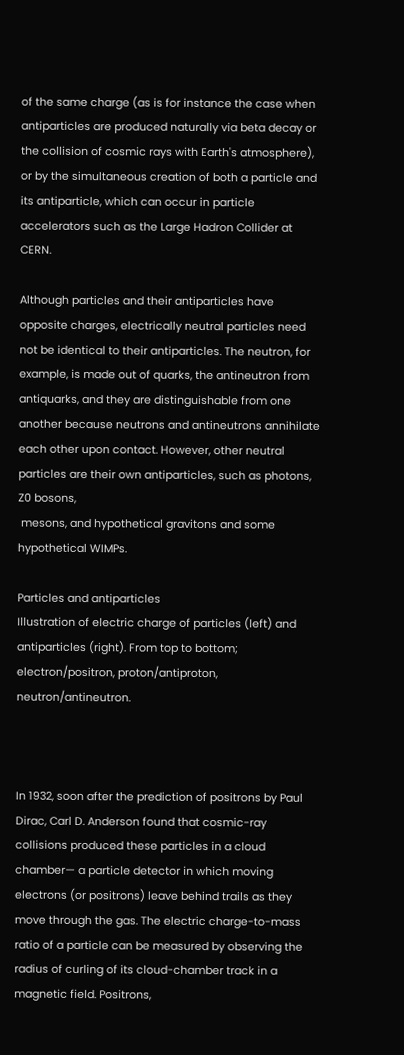of the same charge (as is for instance the case when antiparticles are produced naturally via beta decay or the collision of cosmic rays with Earth's atmosphere), or by the simultaneous creation of both a particle and its antiparticle, which can occur in particle accelerators such as the Large Hadron Collider at CERN.

Although particles and their antiparticles have opposite charges, electrically neutral particles need not be identical to their antiparticles. The neutron, for example, is made out of quarks, the antineutron from antiquarks, and they are distinguishable from one another because neutrons and antineutrons annihilate each other upon contact. However, other neutral particles are their own antiparticles, such as photons, Z0 bosons,
 mesons, and hypothetical gravitons and some hypothetical WIMPs.

Particles and antiparticles
Illustration of electric charge of particles (left) and antiparticles (right). From top to bottom; electron/positron, proton/antiproton, neutron/antineutron.



In 1932, soon after the prediction of positrons by Paul Dirac, Carl D. Anderson found that cosmic-ray collisions produced these particles in a cloud chamber— a particle detector in which moving electrons (or positrons) leave behind trails as they move through the gas. The electric charge-to-mass ratio of a particle can be measured by observing the radius of curling of its cloud-chamber track in a magnetic field. Positrons,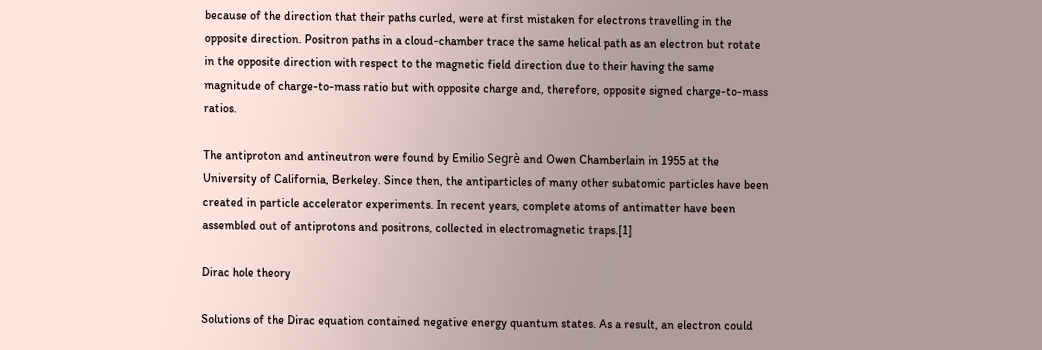because of the direction that their paths curled, were at first mistaken for electrons travelling in the opposite direction. Positron paths in a cloud-chamber trace the same helical path as an electron but rotate in the opposite direction with respect to the magnetic field direction due to their having the same magnitude of charge-to-mass ratio but with opposite charge and, therefore, opposite signed charge-to-mass ratios.

The antiproton and antineutron were found by Emilio Segrè and Owen Chamberlain in 1955 at the University of California, Berkeley. Since then, the antiparticles of many other subatomic particles have been created in particle accelerator experiments. In recent years, complete atoms of antimatter have been assembled out of antiprotons and positrons, collected in electromagnetic traps.[1]

Dirac hole theory

Solutions of the Dirac equation contained negative energy quantum states. As a result, an electron could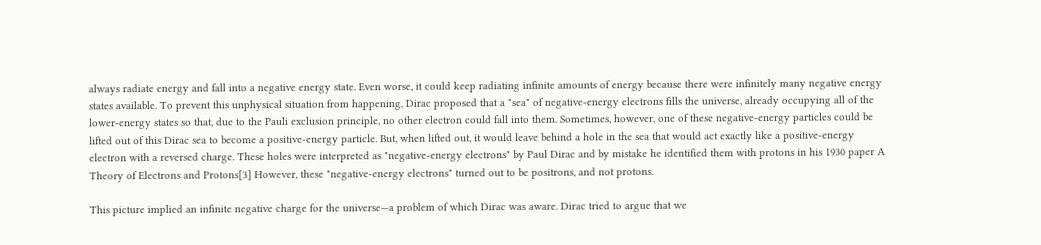always radiate energy and fall into a negative energy state. Even worse, it could keep radiating infinite amounts of energy because there were infinitely many negative energy states available. To prevent this unphysical situation from happening, Dirac proposed that a "sea" of negative-energy electrons fills the universe, already occupying all of the lower-energy states so that, due to the Pauli exclusion principle, no other electron could fall into them. Sometimes, however, one of these negative-energy particles could be lifted out of this Dirac sea to become a positive-energy particle. But, when lifted out, it would leave behind a hole in the sea that would act exactly like a positive-energy electron with a reversed charge. These holes were interpreted as "negative-energy electrons" by Paul Dirac and by mistake he identified them with protons in his 1930 paper A Theory of Electrons and Protons[3] However, these "negative-energy electrons" turned out to be positrons, and not protons.

This picture implied an infinite negative charge for the universe—a problem of which Dirac was aware. Dirac tried to argue that we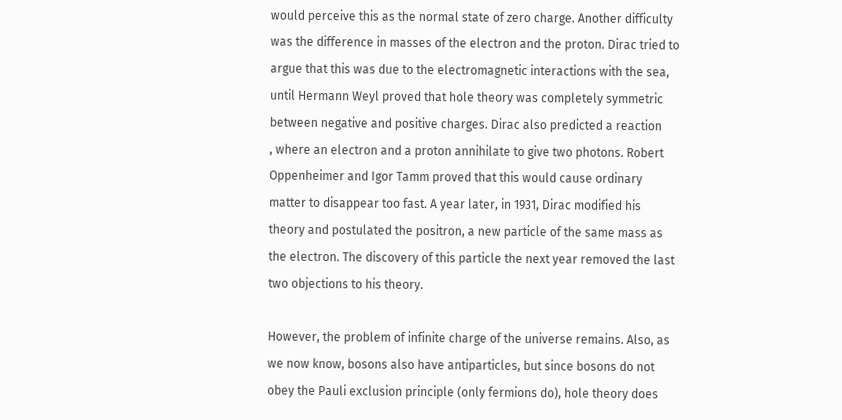would perceive this as the normal state of zero charge. Another difficulty was the difference in masses of the electron and the proton. Dirac tried to argue that this was due to the electromagnetic interactions with the sea, until Hermann Weyl proved that hole theory was completely symmetric between negative and positive charges. Dirac also predicted a reaction
, where an electron and a proton annihilate to give two photons. Robert Oppenheimer and Igor Tamm proved that this would cause ordinary matter to disappear too fast. A year later, in 1931, Dirac modified his theory and postulated the positron, a new particle of the same mass as the electron. The discovery of this particle the next year removed the last two objections to his theory.

However, the problem of infinite charge of the universe remains. Also, as we now know, bosons also have antiparticles, but since bosons do not obey the Pauli exclusion principle (only fermions do), hole theory does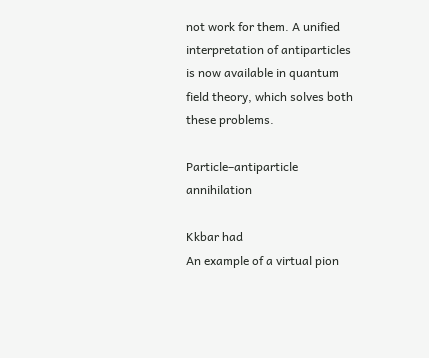not work for them. A unified interpretation of antiparticles is now available in quantum field theory, which solves both these problems.

Particle–antiparticle annihilation

Kkbar had
An example of a virtual pion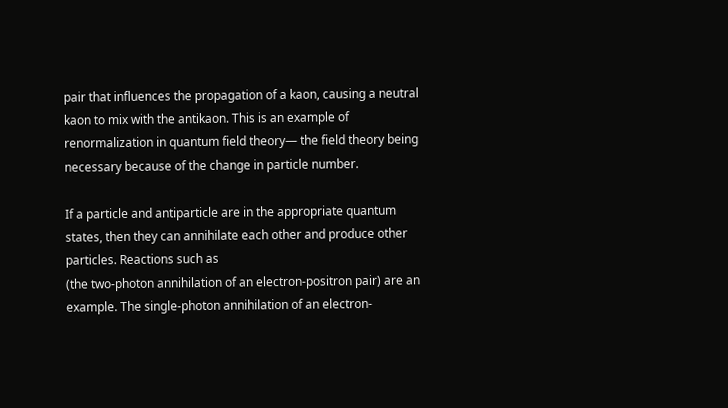pair that influences the propagation of a kaon, causing a neutral kaon to mix with the antikaon. This is an example of renormalization in quantum field theory— the field theory being necessary because of the change in particle number.

If a particle and antiparticle are in the appropriate quantum states, then they can annihilate each other and produce other particles. Reactions such as
(the two-photon annihilation of an electron-positron pair) are an example. The single-photon annihilation of an electron-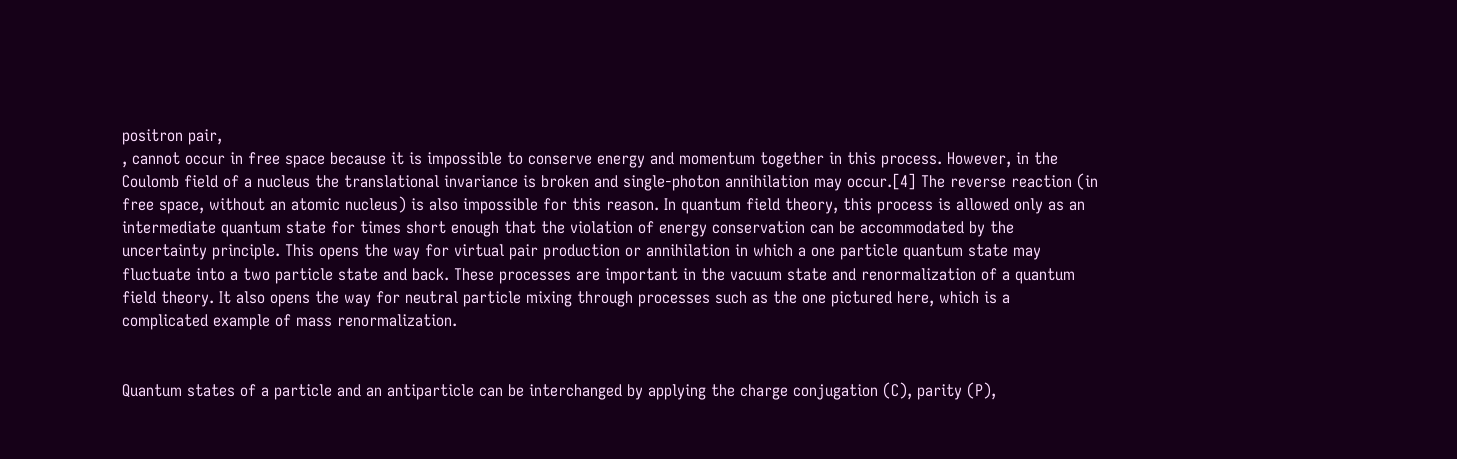positron pair,
, cannot occur in free space because it is impossible to conserve energy and momentum together in this process. However, in the Coulomb field of a nucleus the translational invariance is broken and single-photon annihilation may occur.[4] The reverse reaction (in free space, without an atomic nucleus) is also impossible for this reason. In quantum field theory, this process is allowed only as an intermediate quantum state for times short enough that the violation of energy conservation can be accommodated by the uncertainty principle. This opens the way for virtual pair production or annihilation in which a one particle quantum state may fluctuate into a two particle state and back. These processes are important in the vacuum state and renormalization of a quantum field theory. It also opens the way for neutral particle mixing through processes such as the one pictured here, which is a complicated example of mass renormalization.


Quantum states of a particle and an antiparticle can be interchanged by applying the charge conjugation (C), parity (P),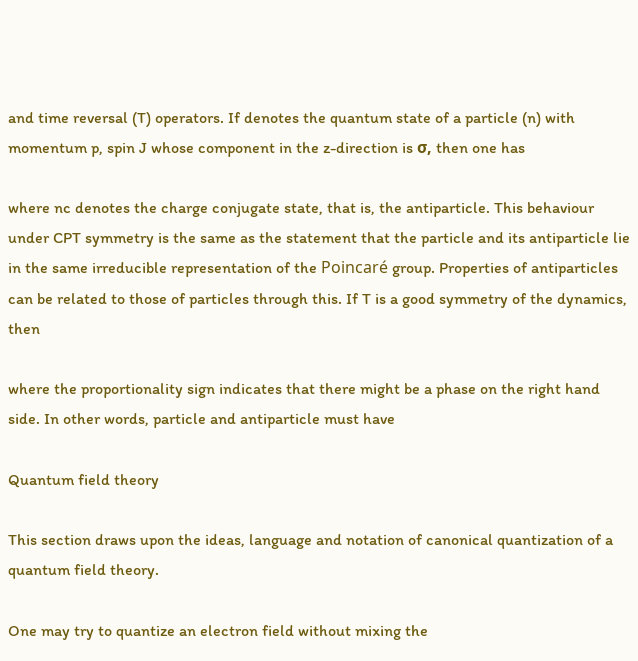and time reversal (T) operators. If denotes the quantum state of a particle (n) with momentum p, spin J whose component in the z-direction is σ, then one has

where nc denotes the charge conjugate state, that is, the antiparticle. This behaviour under CPT symmetry is the same as the statement that the particle and its antiparticle lie in the same irreducible representation of the Poincaré group. Properties of antiparticles can be related to those of particles through this. If T is a good symmetry of the dynamics, then

where the proportionality sign indicates that there might be a phase on the right hand side. In other words, particle and antiparticle must have

Quantum field theory

This section draws upon the ideas, language and notation of canonical quantization of a quantum field theory.

One may try to quantize an electron field without mixing the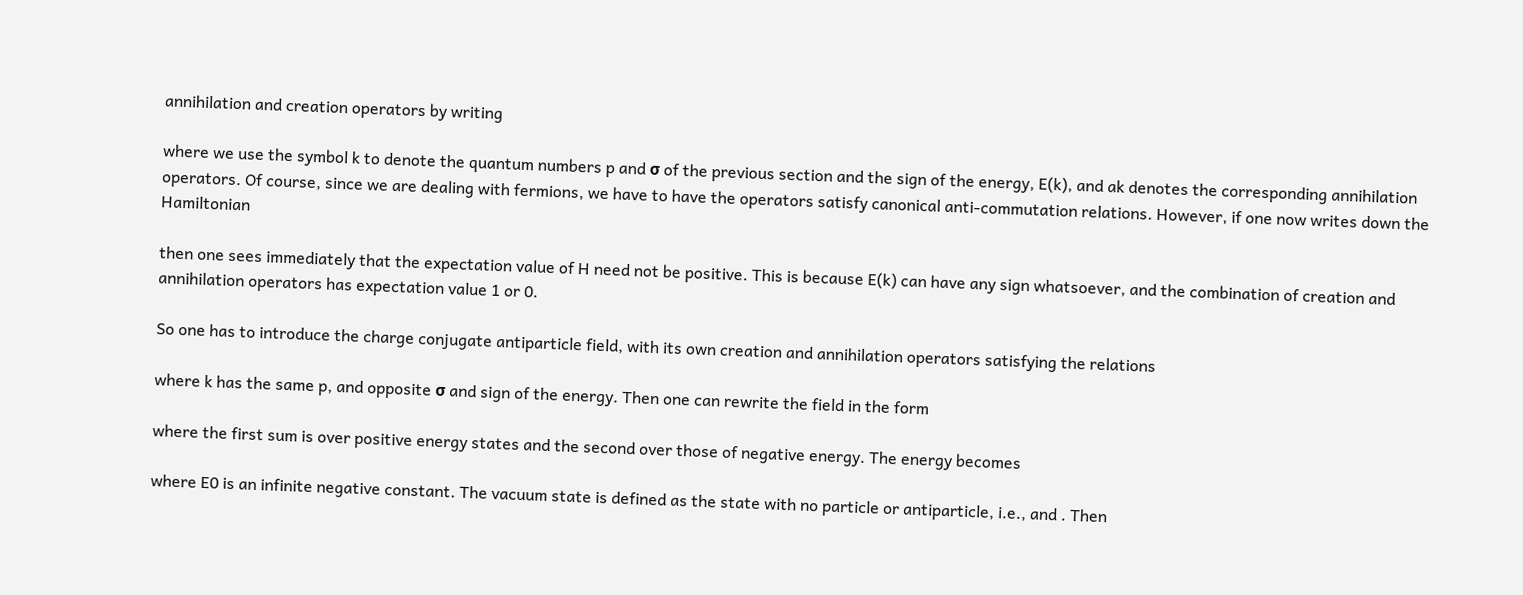annihilation and creation operators by writing

where we use the symbol k to denote the quantum numbers p and σ of the previous section and the sign of the energy, E(k), and ak denotes the corresponding annihilation operators. Of course, since we are dealing with fermions, we have to have the operators satisfy canonical anti-commutation relations. However, if one now writes down the Hamiltonian

then one sees immediately that the expectation value of H need not be positive. This is because E(k) can have any sign whatsoever, and the combination of creation and annihilation operators has expectation value 1 or 0.

So one has to introduce the charge conjugate antiparticle field, with its own creation and annihilation operators satisfying the relations

where k has the same p, and opposite σ and sign of the energy. Then one can rewrite the field in the form

where the first sum is over positive energy states and the second over those of negative energy. The energy becomes

where E0 is an infinite negative constant. The vacuum state is defined as the state with no particle or antiparticle, i.e., and . Then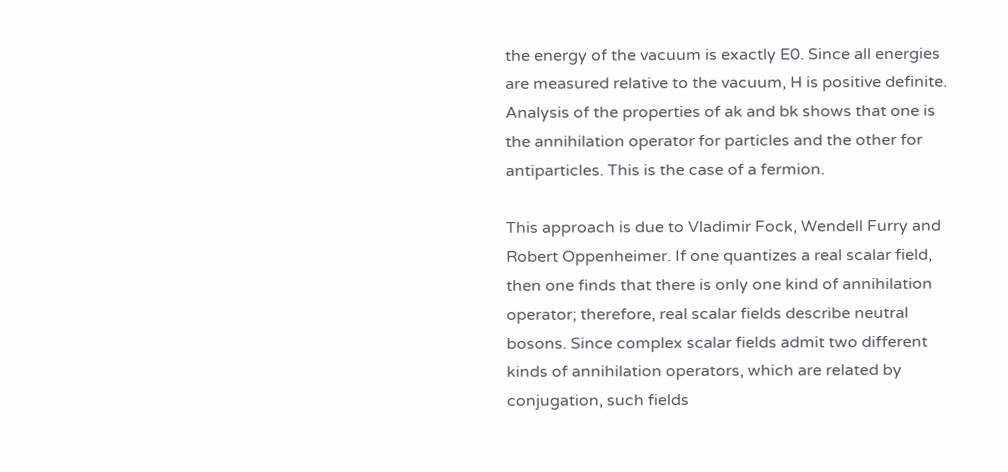the energy of the vacuum is exactly E0. Since all energies are measured relative to the vacuum, H is positive definite. Analysis of the properties of ak and bk shows that one is the annihilation operator for particles and the other for antiparticles. This is the case of a fermion.

This approach is due to Vladimir Fock, Wendell Furry and Robert Oppenheimer. If one quantizes a real scalar field, then one finds that there is only one kind of annihilation operator; therefore, real scalar fields describe neutral bosons. Since complex scalar fields admit two different kinds of annihilation operators, which are related by conjugation, such fields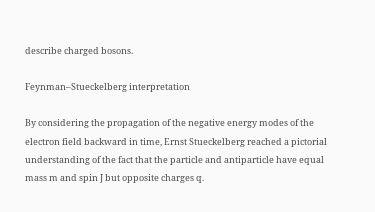describe charged bosons.

Feynman–Stueckelberg interpretation

By considering the propagation of the negative energy modes of the electron field backward in time, Ernst Stueckelberg reached a pictorial understanding of the fact that the particle and antiparticle have equal mass m and spin J but opposite charges q.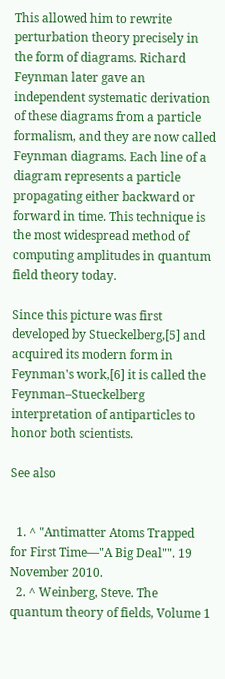This allowed him to rewrite perturbation theory precisely in the form of diagrams. Richard Feynman later gave an independent systematic derivation of these diagrams from a particle formalism, and they are now called Feynman diagrams. Each line of a diagram represents a particle propagating either backward or forward in time. This technique is the most widespread method of computing amplitudes in quantum field theory today.

Since this picture was first developed by Stueckelberg,[5] and acquired its modern form in Feynman's work,[6] it is called the Feynman–Stueckelberg interpretation of antiparticles to honor both scientists.

See also


  1. ^ "Antimatter Atoms Trapped for First Time—"A Big Deal"". 19 November 2010.
  2. ^ Weinberg, Steve. The quantum theory of fields, Volume 1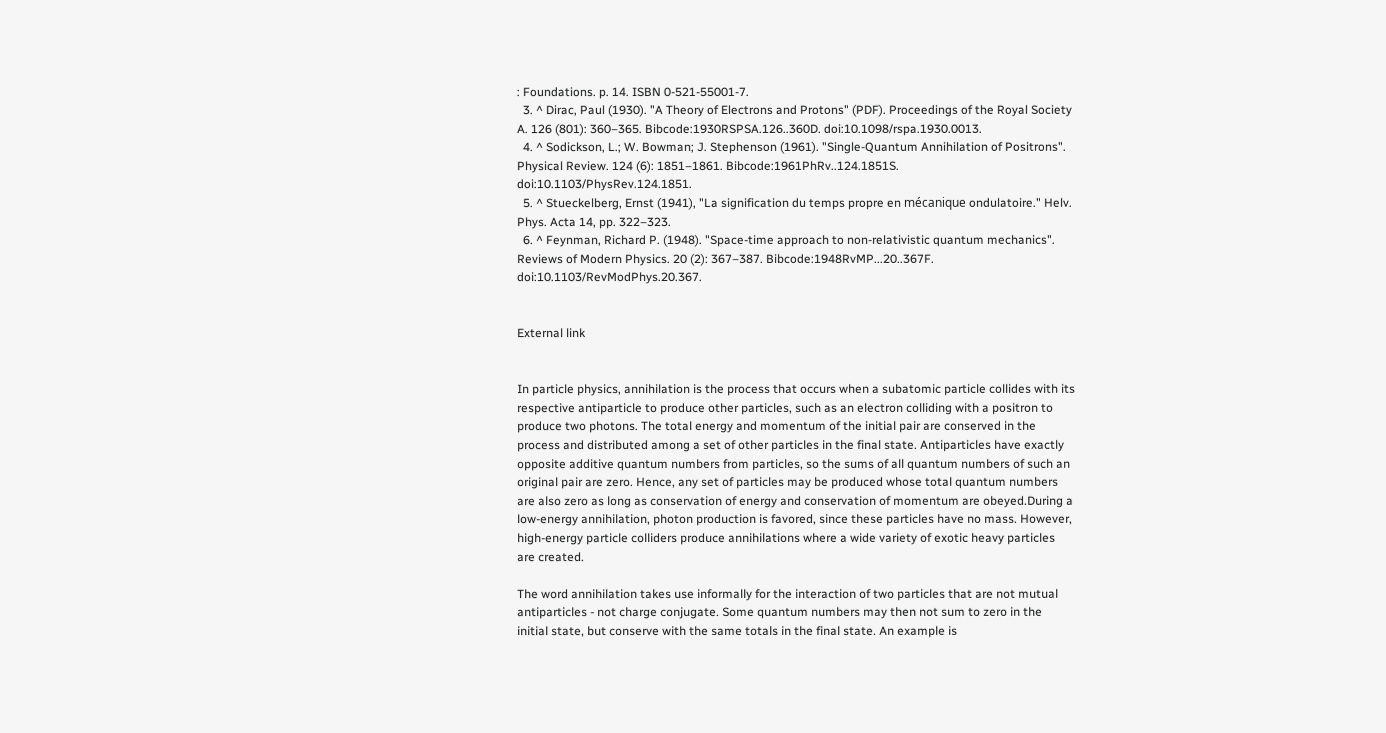: Foundations. p. 14. ISBN 0-521-55001-7.
  3. ^ Dirac, Paul (1930). "A Theory of Electrons and Protons" (PDF). Proceedings of the Royal Society A. 126 (801): 360–365. Bibcode:1930RSPSA.126..360D. doi:10.1098/rspa.1930.0013.
  4. ^ Sodickson, L.; W. Bowman; J. Stephenson (1961). "Single-Quantum Annihilation of Positrons". Physical Review. 124 (6): 1851–1861. Bibcode:1961PhRv..124.1851S. doi:10.1103/PhysRev.124.1851.
  5. ^ Stueckelberg, Ernst (1941), "La signification du temps propre en mécanique ondulatoire." Helv. Phys. Acta 14, pp. 322–323.
  6. ^ Feynman, Richard P. (1948). "Space-time approach to non-relativistic quantum mechanics". Reviews of Modern Physics. 20 (2): 367–387. Bibcode:1948RvMP...20..367F. doi:10.1103/RevModPhys.20.367.


External link


In particle physics, annihilation is the process that occurs when a subatomic particle collides with its respective antiparticle to produce other particles, such as an electron colliding with a positron to produce two photons. The total energy and momentum of the initial pair are conserved in the process and distributed among a set of other particles in the final state. Antiparticles have exactly opposite additive quantum numbers from particles, so the sums of all quantum numbers of such an original pair are zero. Hence, any set of particles may be produced whose total quantum numbers are also zero as long as conservation of energy and conservation of momentum are obeyed.During a low-energy annihilation, photon production is favored, since these particles have no mass. However, high-energy particle colliders produce annihilations where a wide variety of exotic heavy particles are created.

The word annihilation takes use informally for the interaction of two particles that are not mutual antiparticles - not charge conjugate. Some quantum numbers may then not sum to zero in the initial state, but conserve with the same totals in the final state. An example is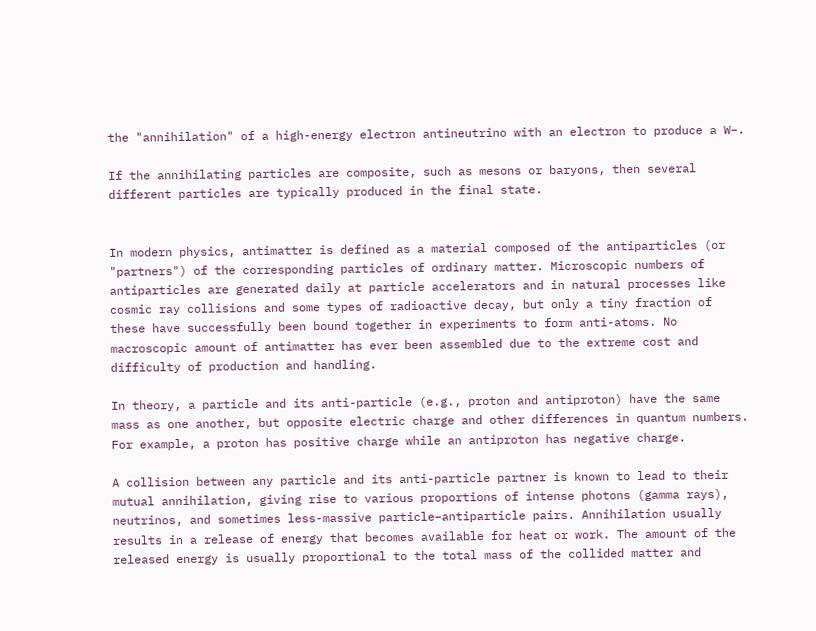the "annihilation" of a high-energy electron antineutrino with an electron to produce a W−.

If the annihilating particles are composite, such as mesons or baryons, then several different particles are typically produced in the final state.


In modern physics, antimatter is defined as a material composed of the antiparticles (or "partners") of the corresponding particles of ordinary matter. Microscopic numbers of antiparticles are generated daily at particle accelerators and in natural processes like cosmic ray collisions and some types of radioactive decay, but only a tiny fraction of these have successfully been bound together in experiments to form anti-atoms. No macroscopic amount of antimatter has ever been assembled due to the extreme cost and difficulty of production and handling.

In theory, a particle and its anti-particle (e.g., proton and antiproton) have the same mass as one another, but opposite electric charge and other differences in quantum numbers. For example, a proton has positive charge while an antiproton has negative charge.

A collision between any particle and its anti-particle partner is known to lead to their mutual annihilation, giving rise to various proportions of intense photons (gamma rays), neutrinos, and sometimes less-massive particle–antiparticle pairs. Annihilation usually results in a release of energy that becomes available for heat or work. The amount of the released energy is usually proportional to the total mass of the collided matter and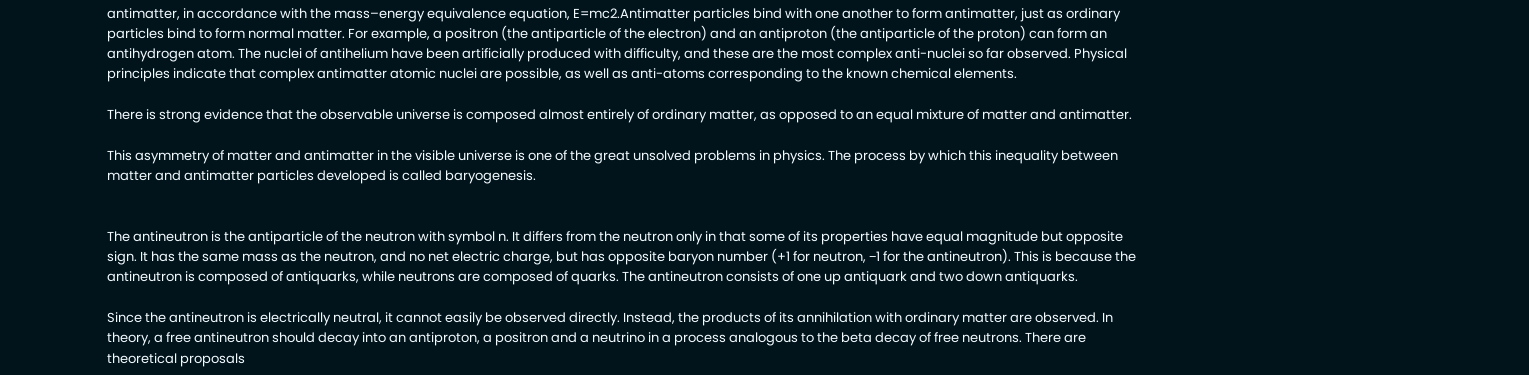antimatter, in accordance with the mass–energy equivalence equation, E=mc2.Antimatter particles bind with one another to form antimatter, just as ordinary particles bind to form normal matter. For example, a positron (the antiparticle of the electron) and an antiproton (the antiparticle of the proton) can form an antihydrogen atom. The nuclei of antihelium have been artificially produced with difficulty, and these are the most complex anti-nuclei so far observed. Physical principles indicate that complex antimatter atomic nuclei are possible, as well as anti-atoms corresponding to the known chemical elements.

There is strong evidence that the observable universe is composed almost entirely of ordinary matter, as opposed to an equal mixture of matter and antimatter.

This asymmetry of matter and antimatter in the visible universe is one of the great unsolved problems in physics. The process by which this inequality between matter and antimatter particles developed is called baryogenesis.


The antineutron is the antiparticle of the neutron with symbol n. It differs from the neutron only in that some of its properties have equal magnitude but opposite sign. It has the same mass as the neutron, and no net electric charge, but has opposite baryon number (+1 for neutron, −1 for the antineutron). This is because the antineutron is composed of antiquarks, while neutrons are composed of quarks. The antineutron consists of one up antiquark and two down antiquarks.

Since the antineutron is electrically neutral, it cannot easily be observed directly. Instead, the products of its annihilation with ordinary matter are observed. In theory, a free antineutron should decay into an antiproton, a positron and a neutrino in a process analogous to the beta decay of free neutrons. There are theoretical proposals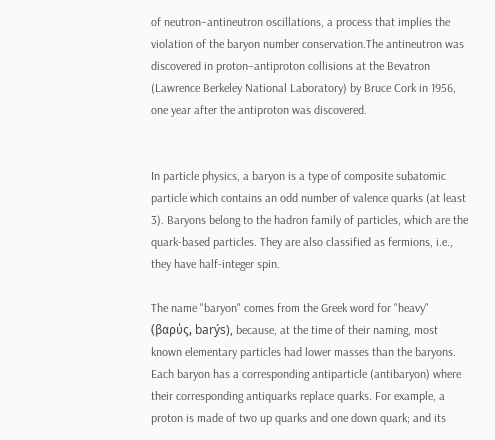of neutron–antineutron oscillations, a process that implies the violation of the baryon number conservation.The antineutron was discovered in proton–antiproton collisions at the Bevatron (Lawrence Berkeley National Laboratory) by Bruce Cork in 1956, one year after the antiproton was discovered.


In particle physics, a baryon is a type of composite subatomic particle which contains an odd number of valence quarks (at least 3). Baryons belong to the hadron family of particles, which are the quark-based particles. They are also classified as fermions, i.e., they have half-integer spin.

The name "baryon" comes from the Greek word for "heavy" (βαρύς, barýs), because, at the time of their naming, most known elementary particles had lower masses than the baryons. Each baryon has a corresponding antiparticle (antibaryon) where their corresponding antiquarks replace quarks. For example, a proton is made of two up quarks and one down quark; and its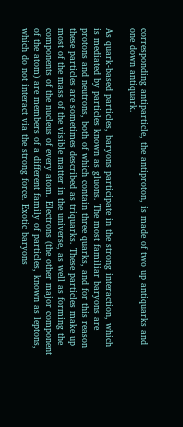corresponding antiparticle, the antiproton, is made of two up antiquarks and one down antiquark.

As quark-based particles, baryons participate in the strong interaction, which is mediated by particles known as gluons. The most familiar baryons are protons and neutrons, both of which contain three quarks, and for this reason these particles are sometimes described as triquarks. These particles make up most of the mass of the visible matter in the universe, as well as forming the components of the nucleus of every atom. Electrons (the other major component of the atom) are members of a different family of particles, known as leptons, which do not interact via the strong force. Exotic baryons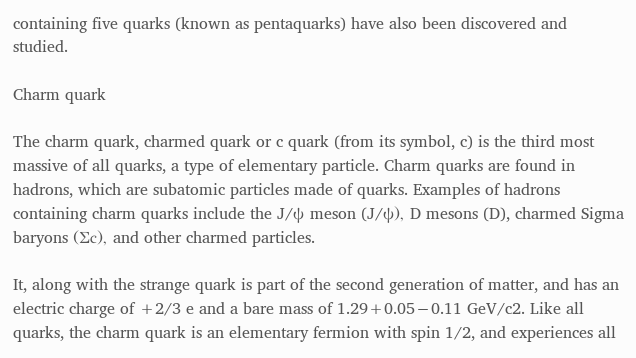containing five quarks (known as pentaquarks) have also been discovered and studied.

Charm quark

The charm quark, charmed quark or c quark (from its symbol, c) is the third most massive of all quarks, a type of elementary particle. Charm quarks are found in hadrons, which are subatomic particles made of quarks. Examples of hadrons containing charm quarks include the J/ψ meson (J/ψ), D mesons (D), charmed Sigma baryons (Σc), and other charmed particles.

It, along with the strange quark is part of the second generation of matter, and has an electric charge of +2/3 e and a bare mass of 1.29+0.05−0.11 GeV/c2. Like all quarks, the charm quark is an elementary fermion with spin 1/2, and experiences all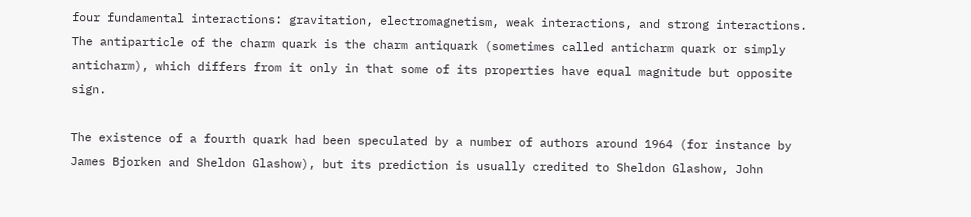four fundamental interactions: gravitation, electromagnetism, weak interactions, and strong interactions. The antiparticle of the charm quark is the charm antiquark (sometimes called anticharm quark or simply anticharm), which differs from it only in that some of its properties have equal magnitude but opposite sign.

The existence of a fourth quark had been speculated by a number of authors around 1964 (for instance by James Bjorken and Sheldon Glashow), but its prediction is usually credited to Sheldon Glashow, John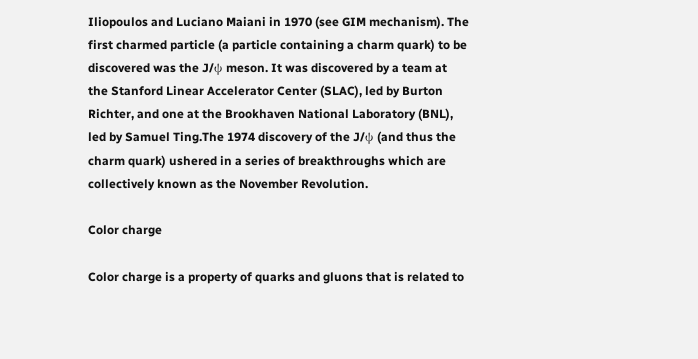Iliopoulos and Luciano Maiani in 1970 (see GIM mechanism). The first charmed particle (a particle containing a charm quark) to be discovered was the J/ψ meson. It was discovered by a team at the Stanford Linear Accelerator Center (SLAC), led by Burton Richter, and one at the Brookhaven National Laboratory (BNL), led by Samuel Ting.The 1974 discovery of the J/ψ (and thus the charm quark) ushered in a series of breakthroughs which are collectively known as the November Revolution.

Color charge

Color charge is a property of quarks and gluons that is related to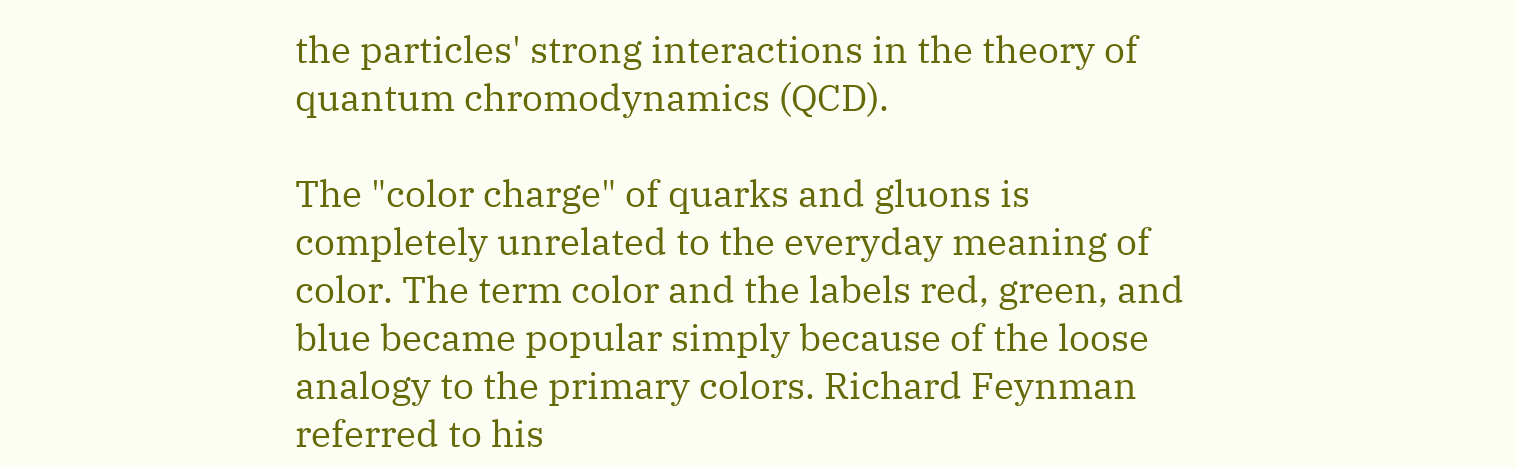the particles' strong interactions in the theory of quantum chromodynamics (QCD).

The "color charge" of quarks and gluons is completely unrelated to the everyday meaning of color. The term color and the labels red, green, and blue became popular simply because of the loose analogy to the primary colors. Richard Feynman referred to his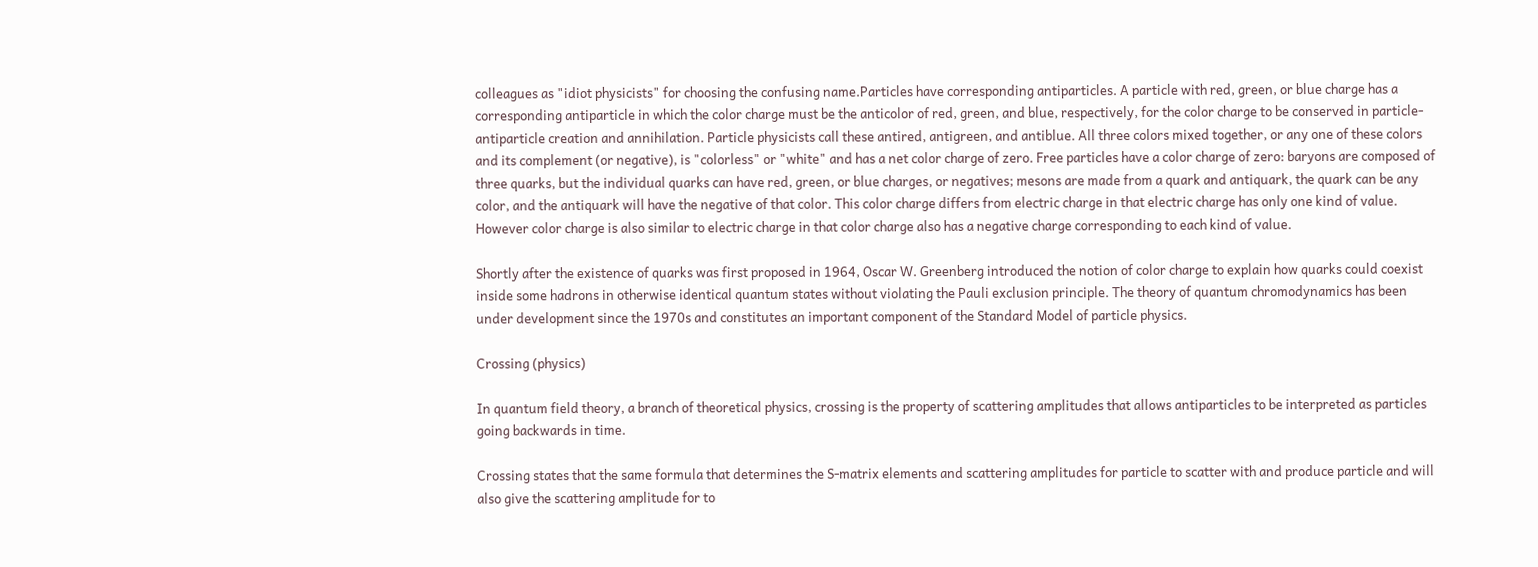colleagues as "idiot physicists" for choosing the confusing name.Particles have corresponding antiparticles. A particle with red, green, or blue charge has a corresponding antiparticle in which the color charge must be the anticolor of red, green, and blue, respectively, for the color charge to be conserved in particle-antiparticle creation and annihilation. Particle physicists call these antired, antigreen, and antiblue. All three colors mixed together, or any one of these colors and its complement (or negative), is "colorless" or "white" and has a net color charge of zero. Free particles have a color charge of zero: baryons are composed of three quarks, but the individual quarks can have red, green, or blue charges, or negatives; mesons are made from a quark and antiquark, the quark can be any color, and the antiquark will have the negative of that color. This color charge differs from electric charge in that electric charge has only one kind of value. However color charge is also similar to electric charge in that color charge also has a negative charge corresponding to each kind of value.

Shortly after the existence of quarks was first proposed in 1964, Oscar W. Greenberg introduced the notion of color charge to explain how quarks could coexist inside some hadrons in otherwise identical quantum states without violating the Pauli exclusion principle. The theory of quantum chromodynamics has been under development since the 1970s and constitutes an important component of the Standard Model of particle physics.

Crossing (physics)

In quantum field theory, a branch of theoretical physics, crossing is the property of scattering amplitudes that allows antiparticles to be interpreted as particles going backwards in time.

Crossing states that the same formula that determines the S-matrix elements and scattering amplitudes for particle to scatter with and produce particle and will also give the scattering amplitude for to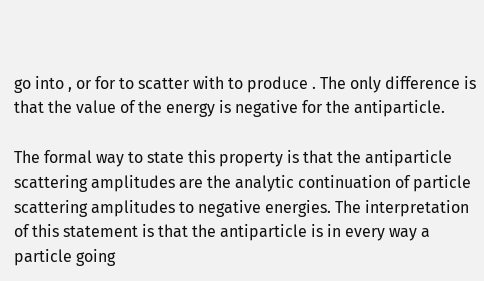go into , or for to scatter with to produce . The only difference is that the value of the energy is negative for the antiparticle.

The formal way to state this property is that the antiparticle scattering amplitudes are the analytic continuation of particle scattering amplitudes to negative energies. The interpretation of this statement is that the antiparticle is in every way a particle going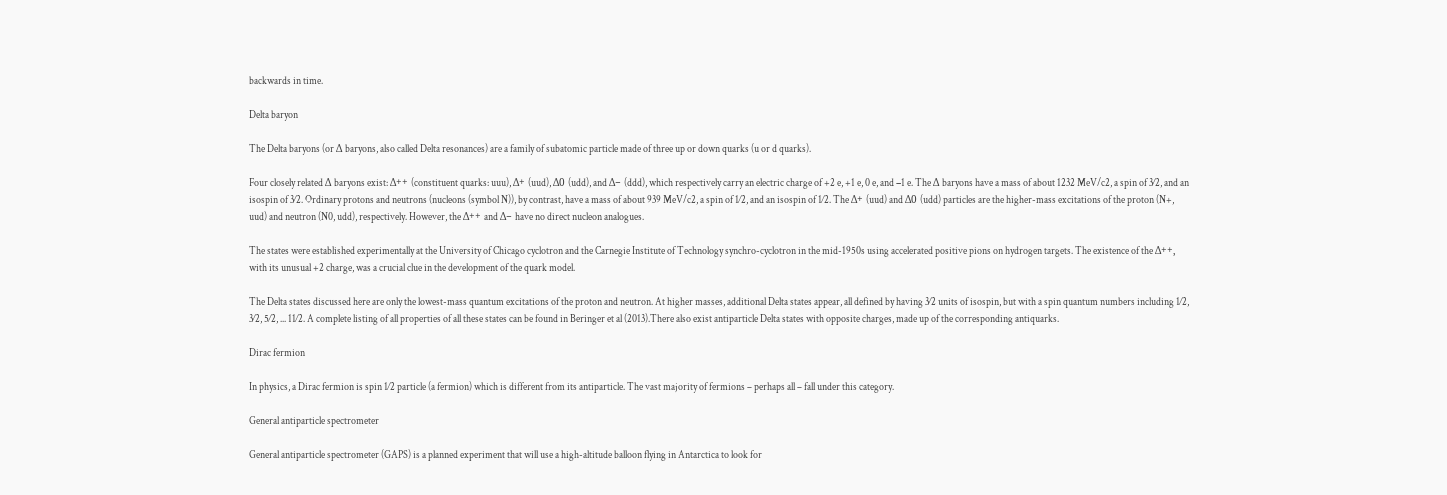backwards in time.

Delta baryon

The Delta baryons (or Δ baryons, also called Delta resonances) are a family of subatomic particle made of three up or down quarks (u or d quarks).

Four closely related Δ baryons exist: Δ++ (constituent quarks: uuu), Δ+ (uud), Δ0 (udd), and Δ− (ddd), which respectively carry an electric charge of +2 e, +1 e, 0 e, and −1 e. The Δ baryons have a mass of about 1232 MeV/c2, a spin of 3⁄2, and an isospin of 3⁄2. Ordinary protons and neutrons (nucleons (symbol N)), by contrast, have a mass of about 939 MeV/c2, a spin of 1⁄2, and an isospin of 1⁄2. The Δ+ (uud) and Δ0 (udd) particles are the higher-mass excitations of the proton (N+, uud) and neutron (N0, udd), respectively. However, the Δ++ and Δ− have no direct nucleon analogues.

The states were established experimentally at the University of Chicago cyclotron and the Carnegie Institute of Technology synchro-cyclotron in the mid-1950s using accelerated positive pions on hydrogen targets. The existence of the Δ++, with its unusual +2 charge, was a crucial clue in the development of the quark model.

The Delta states discussed here are only the lowest-mass quantum excitations of the proton and neutron. At higher masses, additional Delta states appear, all defined by having 3⁄2 units of isospin, but with a spin quantum numbers including 1⁄2, 3⁄2, 5⁄2, ... 11⁄2. A complete listing of all properties of all these states can be found in Beringer et al (2013).There also exist antiparticle Delta states with opposite charges, made up of the corresponding antiquarks.

Dirac fermion

In physics, a Dirac fermion is spin 1⁄2 particle (a fermion) which is different from its antiparticle. The vast majority of fermions – perhaps all – fall under this category.

General antiparticle spectrometer

General antiparticle spectrometer (GAPS) is a planned experiment that will use a high-altitude balloon flying in Antarctica to look for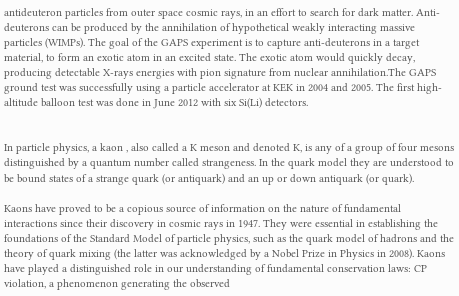antideuteron particles from outer space cosmic rays, in an effort to search for dark matter. Anti-deuterons can be produced by the annihilation of hypothetical weakly interacting massive particles (WIMPs). The goal of the GAPS experiment is to capture anti-deuterons in a target material, to form an exotic atom in an excited state. The exotic atom would quickly decay, producing detectable X-rays energies with pion signature from nuclear annihilation.The GAPS ground test was successfully using a particle accelerator at KEK in 2004 and 2005. The first high-altitude balloon test was done in June 2012 with six Si(Li) detectors.


In particle physics, a kaon , also called a K meson and denoted K, is any of a group of four mesons distinguished by a quantum number called strangeness. In the quark model they are understood to be bound states of a strange quark (or antiquark) and an up or down antiquark (or quark).

Kaons have proved to be a copious source of information on the nature of fundamental interactions since their discovery in cosmic rays in 1947. They were essential in establishing the foundations of the Standard Model of particle physics, such as the quark model of hadrons and the theory of quark mixing (the latter was acknowledged by a Nobel Prize in Physics in 2008). Kaons have played a distinguished role in our understanding of fundamental conservation laws: CP violation, a phenomenon generating the observed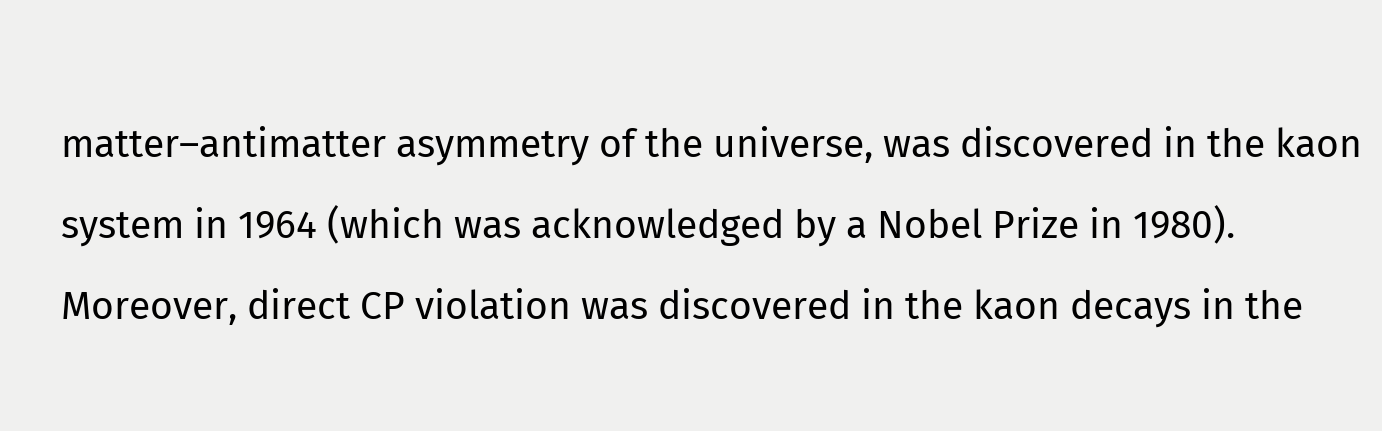matter–antimatter asymmetry of the universe, was discovered in the kaon system in 1964 (which was acknowledged by a Nobel Prize in 1980). Moreover, direct CP violation was discovered in the kaon decays in the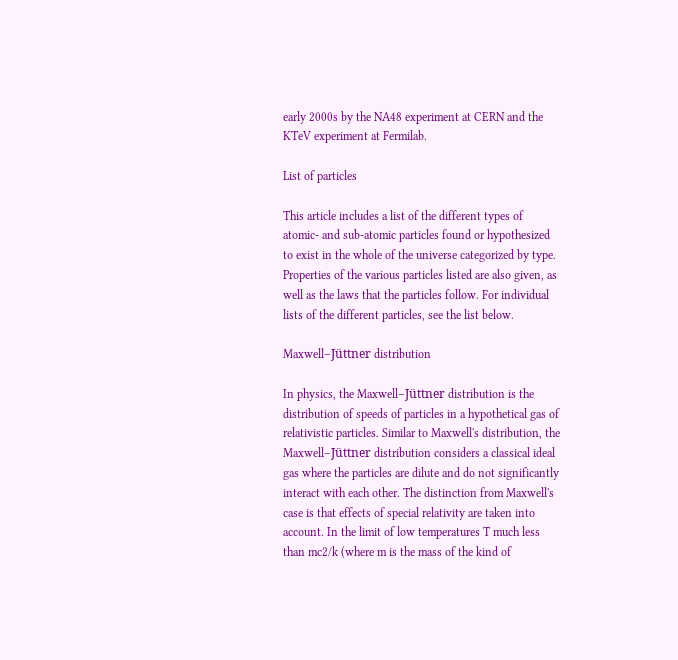early 2000s by the NA48 experiment at CERN and the KTeV experiment at Fermilab.

List of particles

This article includes a list of the different types of atomic- and sub-atomic particles found or hypothesized to exist in the whole of the universe categorized by type. Properties of the various particles listed are also given, as well as the laws that the particles follow. For individual lists of the different particles, see the list below.

Maxwell–Jüttner distribution

In physics, the Maxwell–Jüttner distribution is the distribution of speeds of particles in a hypothetical gas of relativistic particles. Similar to Maxwell's distribution, the Maxwell–Jüttner distribution considers a classical ideal gas where the particles are dilute and do not significantly interact with each other. The distinction from Maxwell's case is that effects of special relativity are taken into account. In the limit of low temperatures T much less than mc2/k (where m is the mass of the kind of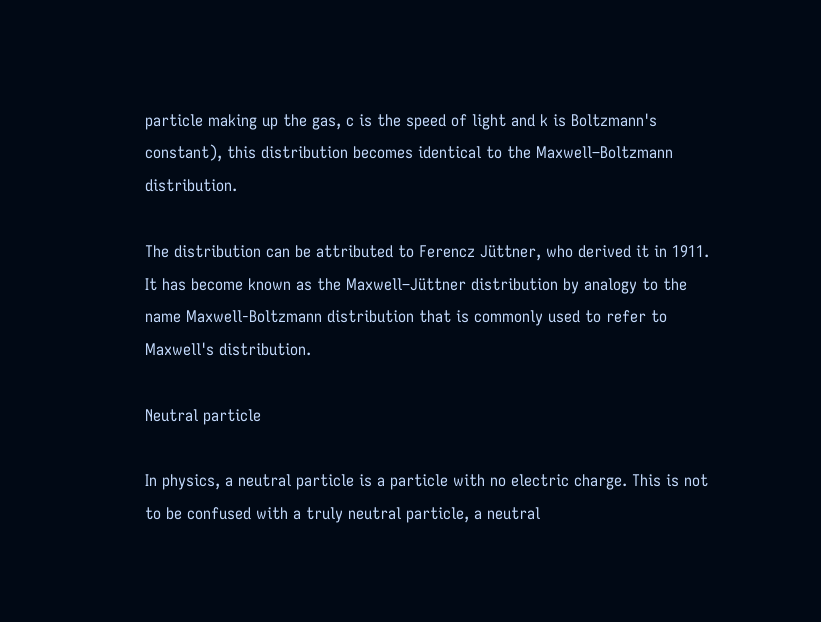particle making up the gas, c is the speed of light and k is Boltzmann's constant), this distribution becomes identical to the Maxwell–Boltzmann distribution.

The distribution can be attributed to Ferencz Jüttner, who derived it in 1911. It has become known as the Maxwell–Jüttner distribution by analogy to the name Maxwell-Boltzmann distribution that is commonly used to refer to Maxwell's distribution.

Neutral particle

In physics, a neutral particle is a particle with no electric charge. This is not to be confused with a truly neutral particle, a neutral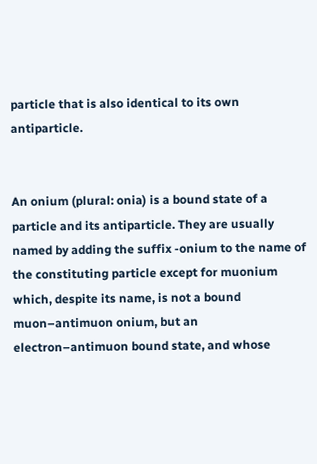particle that is also identical to its own antiparticle.


An onium (plural: onia) is a bound state of a particle and its antiparticle. They are usually named by adding the suffix -onium to the name of the constituting particle except for muonium which, despite its name, is not a bound muon–antimuon onium, but an electron–antimuon bound state, and whose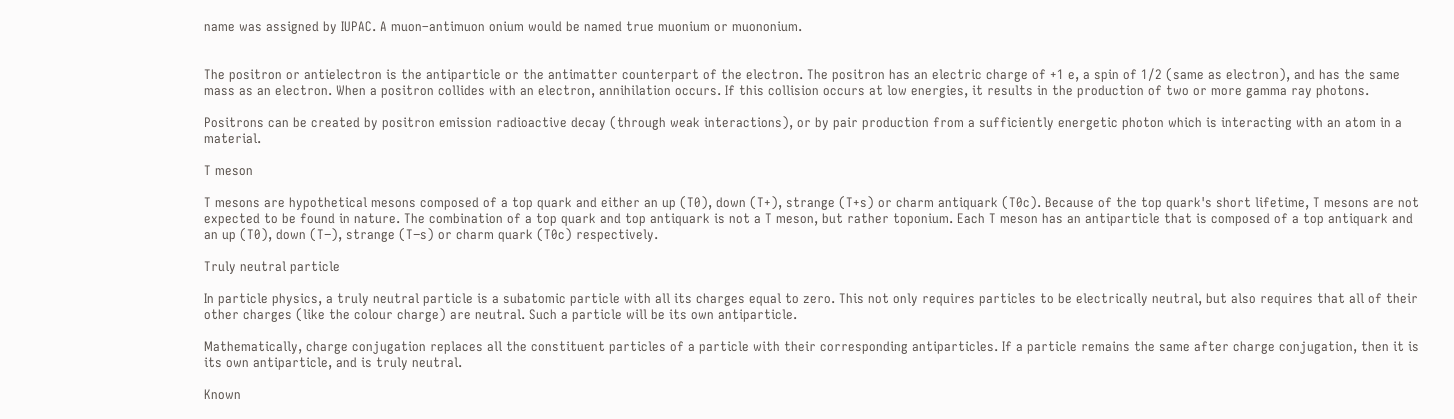name was assigned by IUPAC. A muon–antimuon onium would be named true muonium or muononium.


The positron or antielectron is the antiparticle or the antimatter counterpart of the electron. The positron has an electric charge of +1 e, a spin of 1/2 (same as electron), and has the same mass as an electron. When a positron collides with an electron, annihilation occurs. If this collision occurs at low energies, it results in the production of two or more gamma ray photons.

Positrons can be created by positron emission radioactive decay (through weak interactions), or by pair production from a sufficiently energetic photon which is interacting with an atom in a material.

T meson

T mesons are hypothetical mesons composed of a top quark and either an up (T0), down (T+), strange (T+s) or charm antiquark (T0c). Because of the top quark's short lifetime, T mesons are not expected to be found in nature. The combination of a top quark and top antiquark is not a T meson, but rather toponium. Each T meson has an antiparticle that is composed of a top antiquark and an up (T0), down (T−), strange (T−s) or charm quark (T0c) respectively.

Truly neutral particle

In particle physics, a truly neutral particle is a subatomic particle with all its charges equal to zero. This not only requires particles to be electrically neutral, but also requires that all of their other charges (like the colour charge) are neutral. Such a particle will be its own antiparticle.

Mathematically, charge conjugation replaces all the constituent particles of a particle with their corresponding antiparticles. If a particle remains the same after charge conjugation, then it is its own antiparticle, and is truly neutral.

Known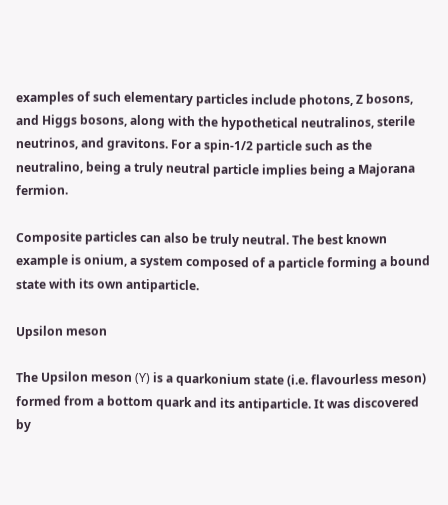examples of such elementary particles include photons, Z bosons, and Higgs bosons, along with the hypothetical neutralinos, sterile neutrinos, and gravitons. For a spin-1/2 particle such as the neutralino, being a truly neutral particle implies being a Majorana fermion.

Composite particles can also be truly neutral. The best known example is onium, a system composed of a particle forming a bound state with its own antiparticle.

Upsilon meson

The Upsilon meson (ϒ) is a quarkonium state (i.e. flavourless meson) formed from a bottom quark and its antiparticle. It was discovered by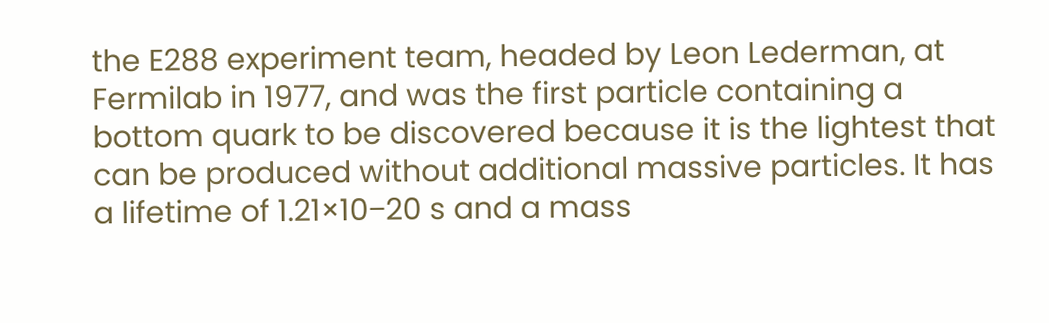the E288 experiment team, headed by Leon Lederman, at Fermilab in 1977, and was the first particle containing a bottom quark to be discovered because it is the lightest that can be produced without additional massive particles. It has a lifetime of 1.21×10−20 s and a mass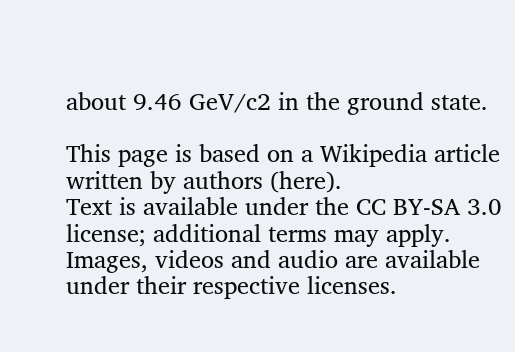about 9.46 GeV/c2 in the ground state.

This page is based on a Wikipedia article written by authors (here).
Text is available under the CC BY-SA 3.0 license; additional terms may apply.
Images, videos and audio are available under their respective licenses.